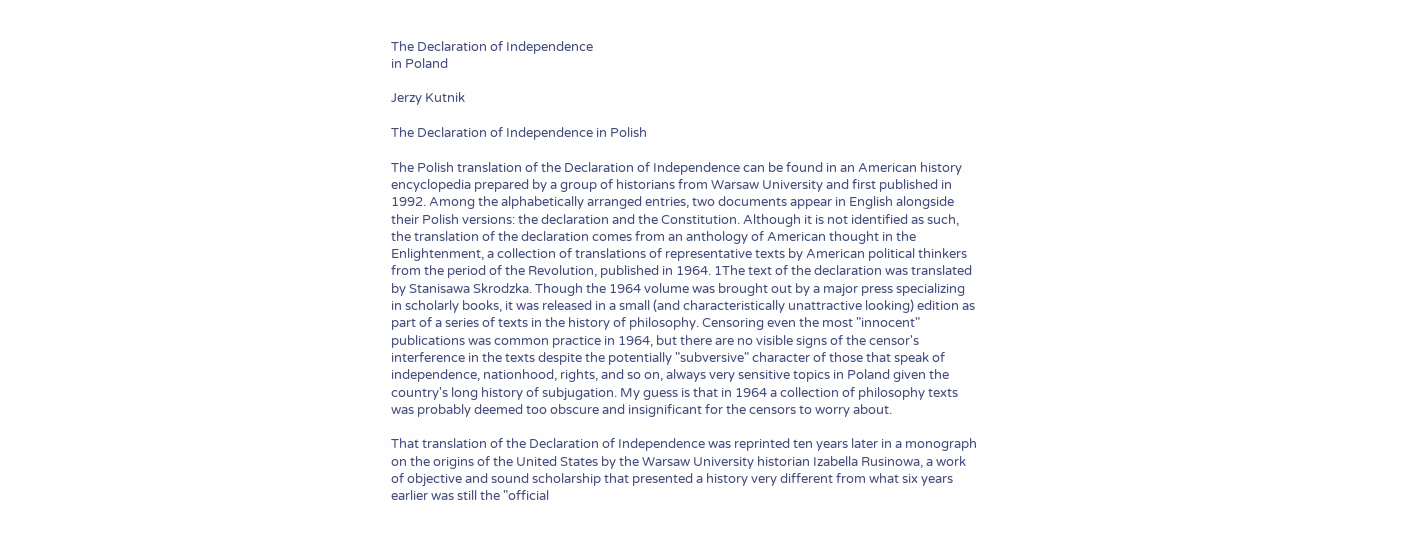The Declaration of Independence
in Poland

Jerzy Kutnik

The Declaration of Independence in Polish

The Polish translation of the Declaration of Independence can be found in an American history encyclopedia prepared by a group of historians from Warsaw University and first published in 1992. Among the alphabetically arranged entries, two documents appear in English alongside their Polish versions: the declaration and the Constitution. Although it is not identified as such, the translation of the declaration comes from an anthology of American thought in the Enlightenment, a collection of translations of representative texts by American political thinkers from the period of the Revolution, published in 1964. 1The text of the declaration was translated by Stanisawa Skrodzka. Though the 1964 volume was brought out by a major press specializing in scholarly books, it was released in a small (and characteristically unattractive looking) edition as part of a series of texts in the history of philosophy. Censoring even the most "innocent" publications was common practice in 1964, but there are no visible signs of the censor's interference in the texts despite the potentially "subversive" character of those that speak of independence, nationhood, rights, and so on, always very sensitive topics in Poland given the country's long history of subjugation. My guess is that in 1964 a collection of philosophy texts was probably deemed too obscure and insignificant for the censors to worry about.

That translation of the Declaration of Independence was reprinted ten years later in a monograph on the origins of the United States by the Warsaw University historian Izabella Rusinowa, a work of objective and sound scholarship that presented a history very different from what six years earlier was still the "official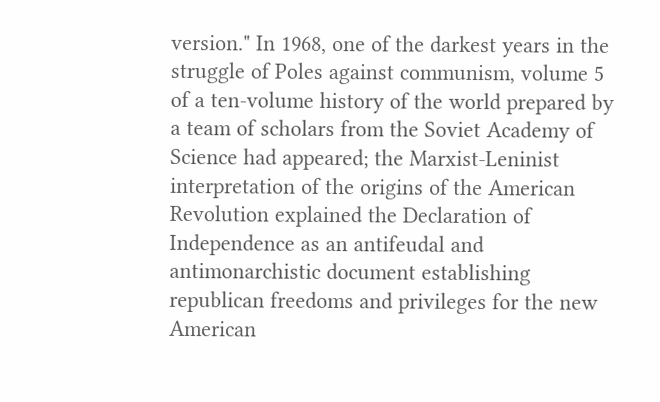version." In 1968, one of the darkest years in the struggle of Poles against communism, volume 5 of a ten-volume history of the world prepared by a team of scholars from the Soviet Academy of Science had appeared; the Marxist-Leninist interpretation of the origins of the American Revolution explained the Declaration of Independence as an antifeudal and antimonarchistic document establishing republican freedoms and privileges for the new American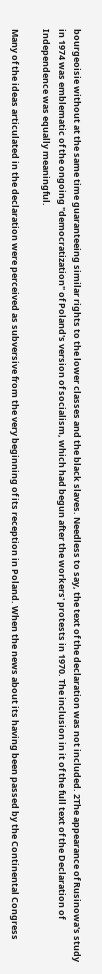bourgeoisie without at the same time guaranteeing similar rights to the lower classes and the black slaves. Needless to say, the text of the declaration was not included. 2The appearance of Rusinowa's study in 1974 was emblematic of the ongoing "democratization" of Poland's version of socialism, which had begun after the workers' protests in 1970. The inclusion in it of the full text of the Declaration of Independence was equally meaningful.

Many of the ideas articulated in the declaration were perceived as subversive from the very beginning of its reception in Poland. When the news about its having been passed by the Continental Congress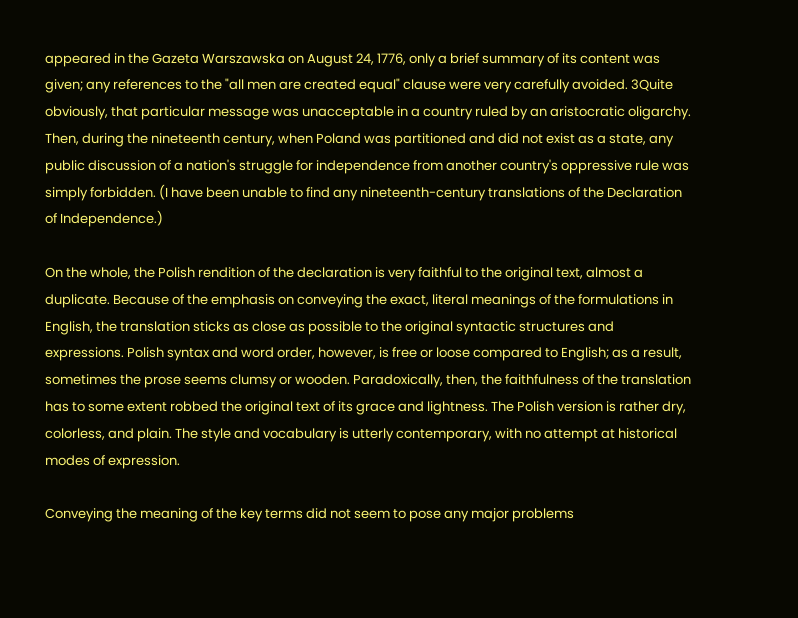appeared in the Gazeta Warszawska on August 24, 1776, only a brief summary of its content was given; any references to the "all men are created equal" clause were very carefully avoided. 3Quite obviously, that particular message was unacceptable in a country ruled by an aristocratic oligarchy. Then, during the nineteenth century, when Poland was partitioned and did not exist as a state, any public discussion of a nation's struggle for independence from another country's oppressive rule was simply forbidden. (I have been unable to find any nineteenth-century translations of the Declaration of Independence.)

On the whole, the Polish rendition of the declaration is very faithful to the original text, almost a duplicate. Because of the emphasis on conveying the exact, literal meanings of the formulations in English, the translation sticks as close as possible to the original syntactic structures and expressions. Polish syntax and word order, however, is free or loose compared to English; as a result, sometimes the prose seems clumsy or wooden. Paradoxically, then, the faithfulness of the translation has to some extent robbed the original text of its grace and lightness. The Polish version is rather dry, colorless, and plain. The style and vocabulary is utterly contemporary, with no attempt at historical modes of expression.

Conveying the meaning of the key terms did not seem to pose any major problems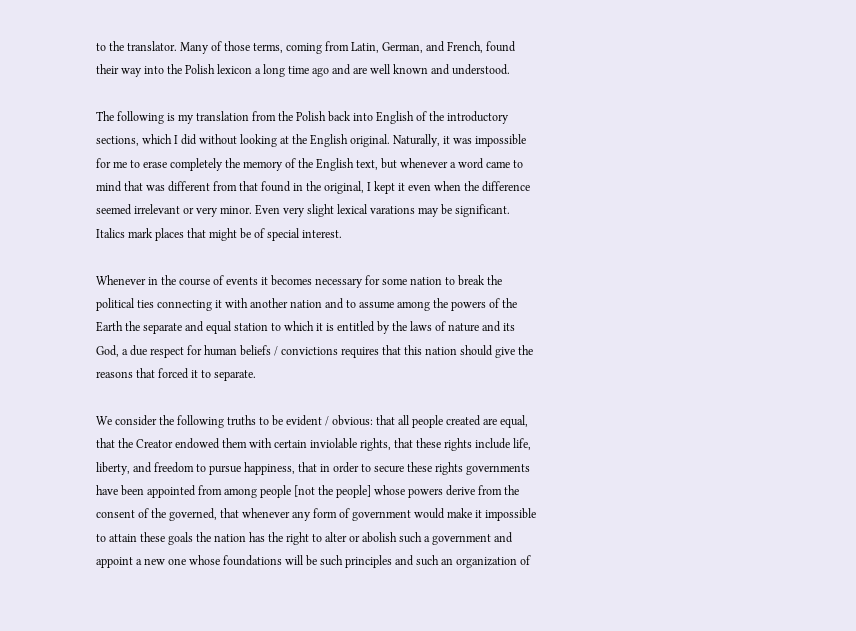to the translator. Many of those terms, coming from Latin, German, and French, found their way into the Polish lexicon a long time ago and are well known and understood.

The following is my translation from the Polish back into English of the introductory sections, which I did without looking at the English original. Naturally, it was impossible for me to erase completely the memory of the English text, but whenever a word came to mind that was different from that found in the original, I kept it even when the difference seemed irrelevant or very minor. Even very slight lexical varations may be significant. Italics mark places that might be of special interest.

Whenever in the course of events it becomes necessary for some nation to break the political ties connecting it with another nation and to assume among the powers of the Earth the separate and equal station to which it is entitled by the laws of nature and its God, a due respect for human beliefs / convictions requires that this nation should give the reasons that forced it to separate.

We consider the following truths to be evident / obvious: that all people created are equal, that the Creator endowed them with certain inviolable rights, that these rights include life, liberty, and freedom to pursue happiness, that in order to secure these rights governments have been appointed from among people [not the people] whose powers derive from the consent of the governed, that whenever any form of government would make it impossible to attain these goals the nation has the right to alter or abolish such a government and appoint a new one whose foundations will be such principles and such an organization of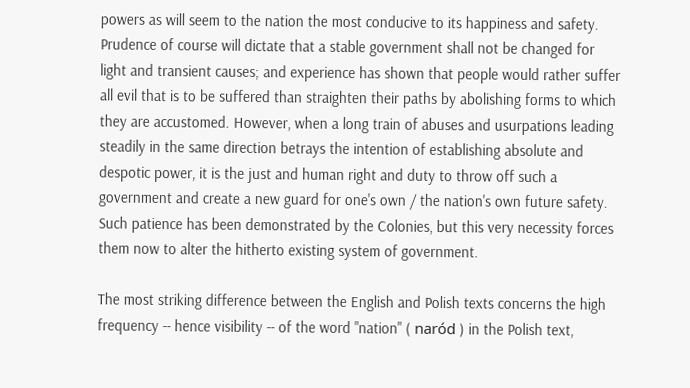powers as will seem to the nation the most conducive to its happiness and safety. Prudence of course will dictate that a stable government shall not be changed for light and transient causes; and experience has shown that people would rather suffer all evil that is to be suffered than straighten their paths by abolishing forms to which they are accustomed. However, when a long train of abuses and usurpations leading steadily in the same direction betrays the intention of establishing absolute and despotic power, it is the just and human right and duty to throw off such a government and create a new guard for one's own / the nation's own future safety. Such patience has been demonstrated by the Colonies, but this very necessity forces them now to alter the hitherto existing system of government.

The most striking difference between the English and Polish texts concerns the high frequency -- hence visibility -- of the word "nation" ( naród ) in the Polish text,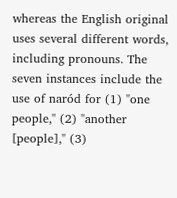whereas the English original uses several different words, including pronouns. The seven instances include the use of naród for (1) "one people," (2) "another [people]," (3)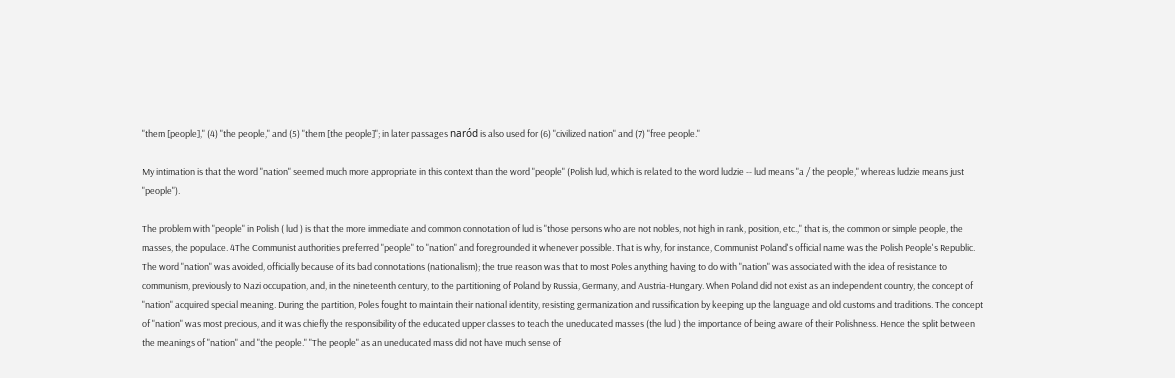"them [people]," (4) "the people," and (5) "them [the people]"; in later passages naród is also used for (6) "civilized nation" and (7) "free people."

My intimation is that the word "nation" seemed much more appropriate in this context than the word "people" (Polish lud, which is related to the word ludzie -- lud means "a / the people," whereas ludzie means just "people").

The problem with "people" in Polish ( lud ) is that the more immediate and common connotation of lud is "those persons who are not nobles, not high in rank, position, etc.," that is, the common or simple people, the masses, the populace. 4The Communist authorities preferred "people" to "nation" and foregrounded it whenever possible. That is why, for instance, Communist Poland's official name was the Polish People's Republic. The word "nation" was avoided, officially because of its bad connotations (nationalism); the true reason was that to most Poles anything having to do with "nation" was associated with the idea of resistance to communism, previously to Nazi occupation, and, in the nineteenth century, to the partitioning of Poland by Russia, Germany, and Austria-Hungary. When Poland did not exist as an independent country, the concept of "nation" acquired special meaning. During the partition, Poles fought to maintain their national identity, resisting germanization and russification by keeping up the language and old customs and traditions. The concept of "nation" was most precious, and it was chiefly the responsibility of the educated upper classes to teach the uneducated masses (the lud ) the importance of being aware of their Polishness. Hence the split between the meanings of "nation" and "the people." "The people" as an uneducated mass did not have much sense of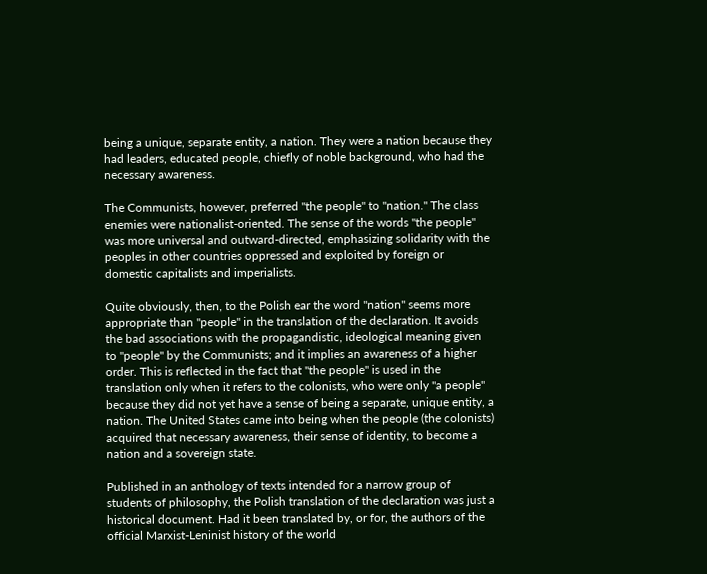being a unique, separate entity, a nation. They were a nation because they had leaders, educated people, chiefly of noble background, who had the necessary awareness.

The Communists, however, preferred "the people" to "nation." The class enemies were nationalist-oriented. The sense of the words "the people" was more universal and outward-directed, emphasizing solidarity with the peoples in other countries oppressed and exploited by foreign or domestic capitalists and imperialists.

Quite obviously, then, to the Polish ear the word "nation" seems more appropriate than "people" in the translation of the declaration. It avoids the bad associations with the propagandistic, ideological meaning given to "people" by the Communists; and it implies an awareness of a higher order. This is reflected in the fact that "the people" is used in the translation only when it refers to the colonists, who were only "a people" because they did not yet have a sense of being a separate, unique entity, a nation. The United States came into being when the people (the colonists) acquired that necessary awareness, their sense of identity, to become a nation and a sovereign state.

Published in an anthology of texts intended for a narrow group of students of philosophy, the Polish translation of the declaration was just a historical document. Had it been translated by, or for, the authors of the official Marxist-Leninist history of the world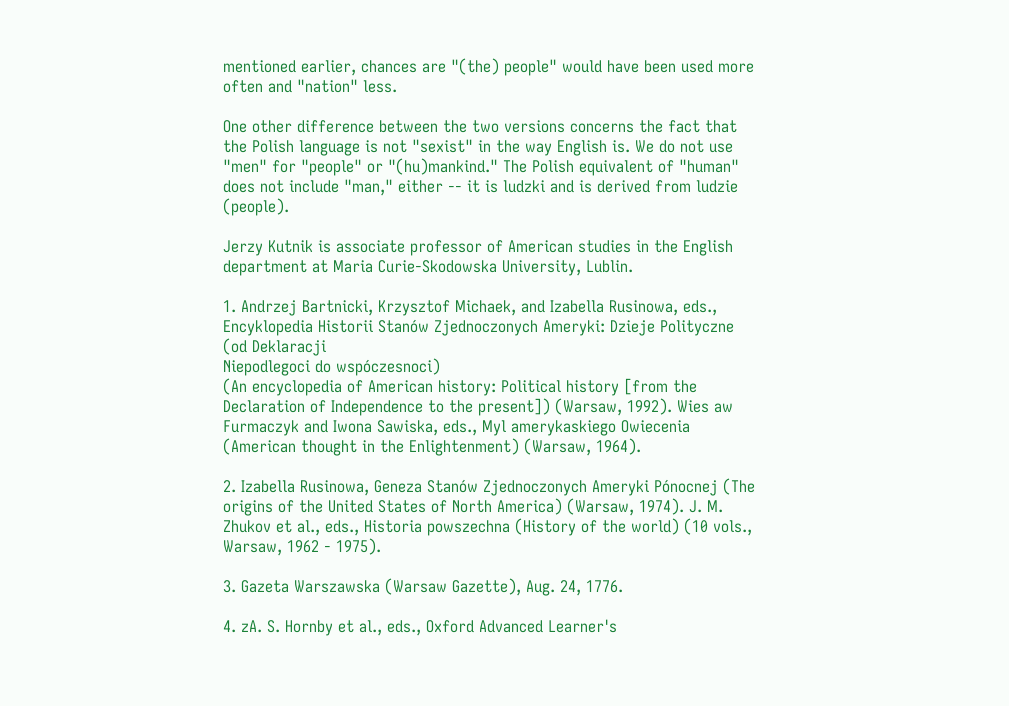mentioned earlier, chances are "(the) people" would have been used more often and "nation" less.

One other difference between the two versions concerns the fact that the Polish language is not "sexist" in the way English is. We do not use "men" for "people" or "(hu)mankind." The Polish equivalent of "human" does not include "man," either -- it is ludzki and is derived from ludzie (people).

Jerzy Kutnik is associate professor of American studies in the English department at Maria Curie-Skodowska University, Lublin.

1. Andrzej Bartnicki, Krzysztof Michaek, and Izabella Rusinowa, eds., Encyklopedia Historii Stanów Zjednoczonych Ameryki: Dzieje Polityczne (od Deklaracji
Niepodlegoci do wspóczesnoci)
(An encyclopedia of American history: Political history [from the Declaration of Independence to the present]) (Warsaw, 1992). Wies aw Furmaczyk and Iwona Sawiska, eds., Myl amerykaskiego Owiecenia (American thought in the Enlightenment) (Warsaw, 1964).

2. Izabella Rusinowa, Geneza Stanów Zjednoczonych Ameryki Pónocnej (The origins of the United States of North America) (Warsaw, 1974). J. M. Zhukov et al., eds., Historia powszechna (History of the world) (10 vols., Warsaw, 1962 - 1975).

3. Gazeta Warszawska (Warsaw Gazette), Aug. 24, 1776.

4. zA. S. Hornby et al., eds., Oxford Advanced Learner's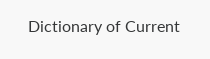Dictionary of Current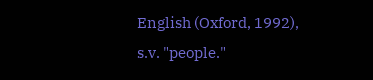English (Oxford, 1992), s.v. "people."